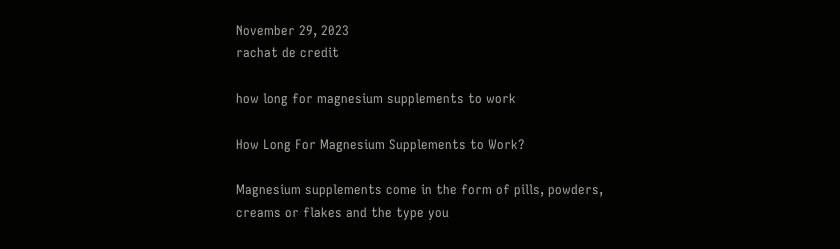November 29, 2023
rachat de credit

how long for magnesium supplements to work

How Long For Magnesium Supplements to Work?

Magnesium supplements come in the form of pills, powders, creams or flakes and the type you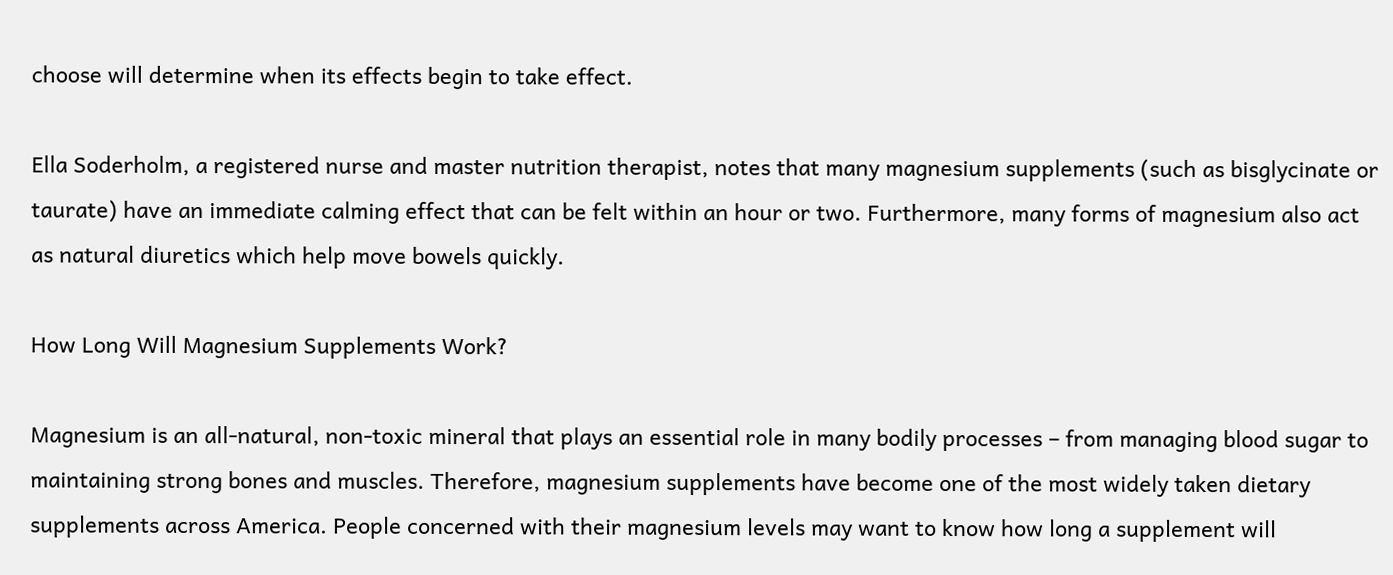choose will determine when its effects begin to take effect.

Ella Soderholm, a registered nurse and master nutrition therapist, notes that many magnesium supplements (such as bisglycinate or taurate) have an immediate calming effect that can be felt within an hour or two. Furthermore, many forms of magnesium also act as natural diuretics which help move bowels quickly.

How Long Will Magnesium Supplements Work?

Magnesium is an all-natural, non-toxic mineral that plays an essential role in many bodily processes – from managing blood sugar to maintaining strong bones and muscles. Therefore, magnesium supplements have become one of the most widely taken dietary supplements across America. People concerned with their magnesium levels may want to know how long a supplement will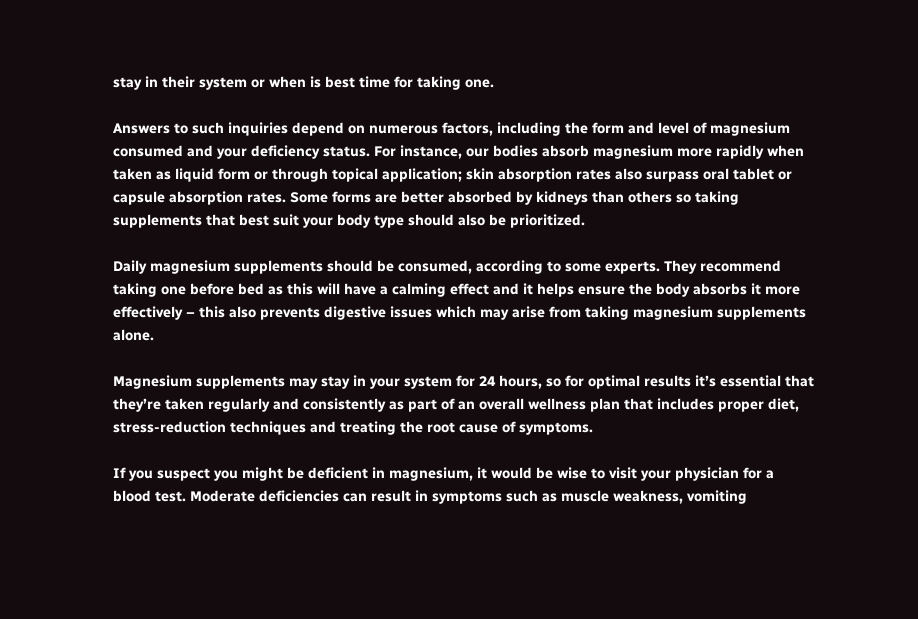stay in their system or when is best time for taking one.

Answers to such inquiries depend on numerous factors, including the form and level of magnesium consumed and your deficiency status. For instance, our bodies absorb magnesium more rapidly when taken as liquid form or through topical application; skin absorption rates also surpass oral tablet or capsule absorption rates. Some forms are better absorbed by kidneys than others so taking supplements that best suit your body type should also be prioritized.

Daily magnesium supplements should be consumed, according to some experts. They recommend taking one before bed as this will have a calming effect and it helps ensure the body absorbs it more effectively – this also prevents digestive issues which may arise from taking magnesium supplements alone.

Magnesium supplements may stay in your system for 24 hours, so for optimal results it’s essential that they’re taken regularly and consistently as part of an overall wellness plan that includes proper diet, stress-reduction techniques and treating the root cause of symptoms.

If you suspect you might be deficient in magnesium, it would be wise to visit your physician for a blood test. Moderate deficiencies can result in symptoms such as muscle weakness, vomiting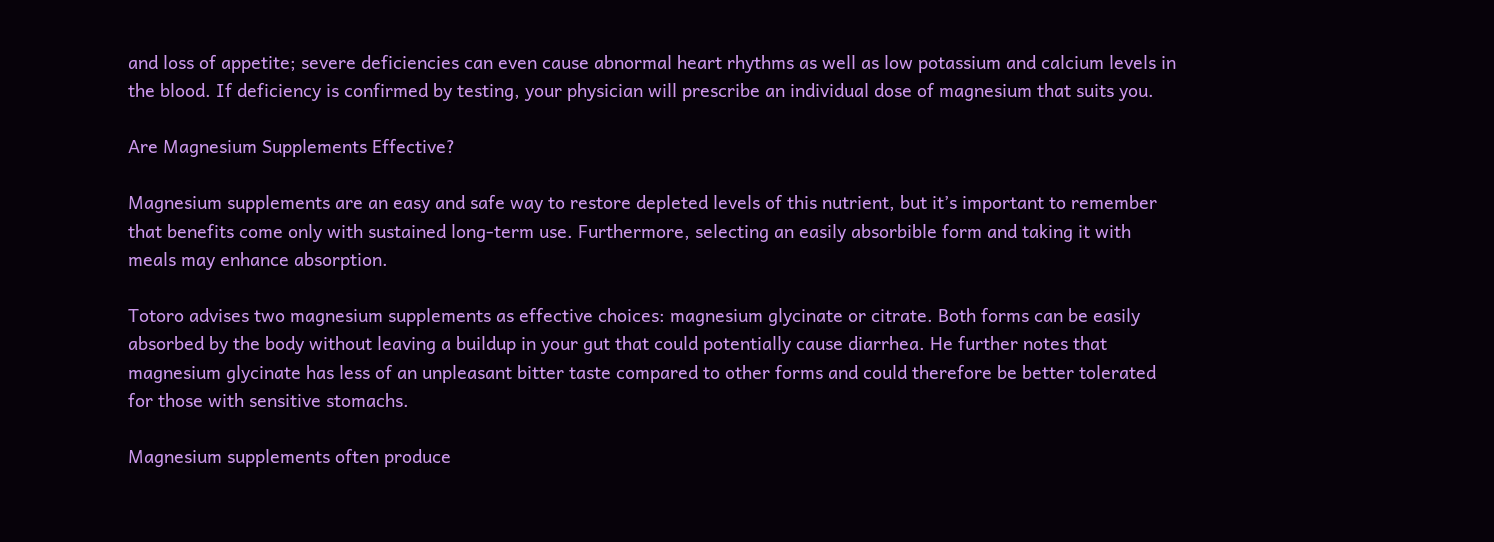and loss of appetite; severe deficiencies can even cause abnormal heart rhythms as well as low potassium and calcium levels in the blood. If deficiency is confirmed by testing, your physician will prescribe an individual dose of magnesium that suits you.

Are Magnesium Supplements Effective?

Magnesium supplements are an easy and safe way to restore depleted levels of this nutrient, but it’s important to remember that benefits come only with sustained long-term use. Furthermore, selecting an easily absorbible form and taking it with meals may enhance absorption.

Totoro advises two magnesium supplements as effective choices: magnesium glycinate or citrate. Both forms can be easily absorbed by the body without leaving a buildup in your gut that could potentially cause diarrhea. He further notes that magnesium glycinate has less of an unpleasant bitter taste compared to other forms and could therefore be better tolerated for those with sensitive stomachs.

Magnesium supplements often produce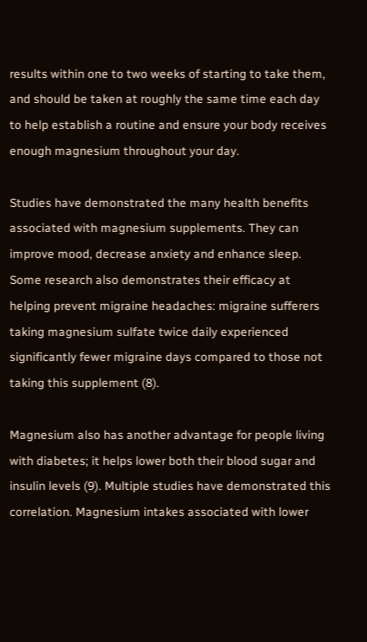results within one to two weeks of starting to take them, and should be taken at roughly the same time each day to help establish a routine and ensure your body receives enough magnesium throughout your day.

Studies have demonstrated the many health benefits associated with magnesium supplements. They can improve mood, decrease anxiety and enhance sleep. Some research also demonstrates their efficacy at helping prevent migraine headaches: migraine sufferers taking magnesium sulfate twice daily experienced significantly fewer migraine days compared to those not taking this supplement (8).

Magnesium also has another advantage for people living with diabetes; it helps lower both their blood sugar and insulin levels (9). Multiple studies have demonstrated this correlation. Magnesium intakes associated with lower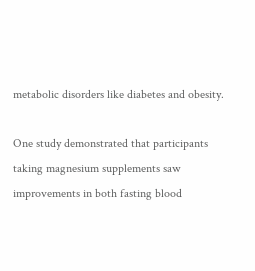metabolic disorders like diabetes and obesity.

One study demonstrated that participants taking magnesium supplements saw improvements in both fasting blood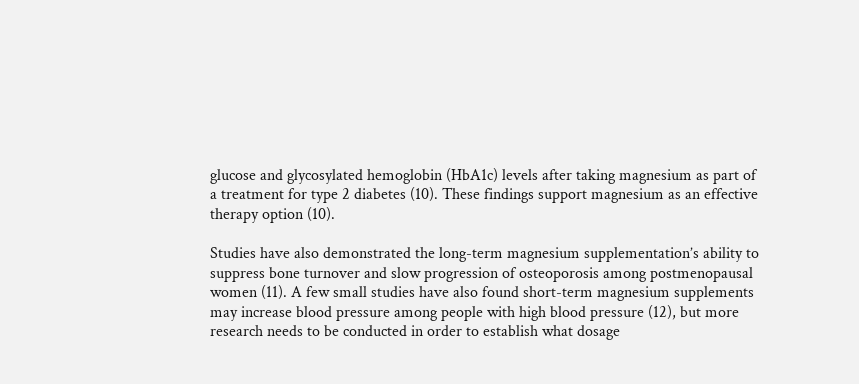glucose and glycosylated hemoglobin (HbA1c) levels after taking magnesium as part of a treatment for type 2 diabetes (10). These findings support magnesium as an effective therapy option (10).

Studies have also demonstrated the long-term magnesium supplementation’s ability to suppress bone turnover and slow progression of osteoporosis among postmenopausal women (11). A few small studies have also found short-term magnesium supplements may increase blood pressure among people with high blood pressure (12), but more research needs to be conducted in order to establish what dosage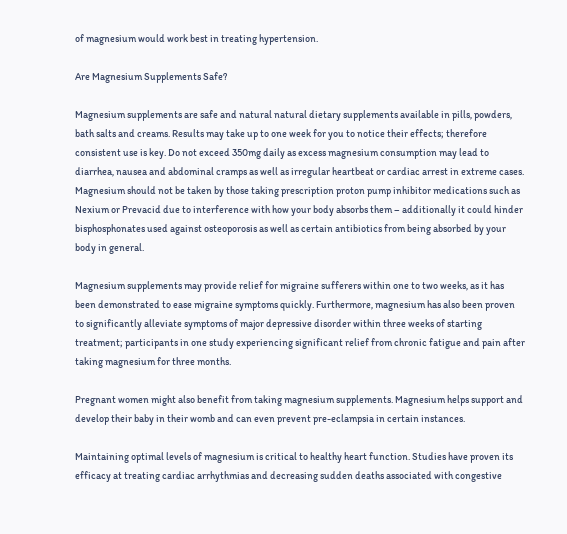of magnesium would work best in treating hypertension.

Are Magnesium Supplements Safe?

Magnesium supplements are safe and natural natural dietary supplements available in pills, powders, bath salts and creams. Results may take up to one week for you to notice their effects; therefore consistent use is key. Do not exceed 350mg daily as excess magnesium consumption may lead to diarrhea, nausea and abdominal cramps as well as irregular heartbeat or cardiac arrest in extreme cases. Magnesium should not be taken by those taking prescription proton pump inhibitor medications such as Nexium or Prevacid due to interference with how your body absorbs them – additionally it could hinder bisphosphonates used against osteoporosis as well as certain antibiotics from being absorbed by your body in general.

Magnesium supplements may provide relief for migraine sufferers within one to two weeks, as it has been demonstrated to ease migraine symptoms quickly. Furthermore, magnesium has also been proven to significantly alleviate symptoms of major depressive disorder within three weeks of starting treatment; participants in one study experiencing significant relief from chronic fatigue and pain after taking magnesium for three months.

Pregnant women might also benefit from taking magnesium supplements. Magnesium helps support and develop their baby in their womb and can even prevent pre-eclampsia in certain instances.

Maintaining optimal levels of magnesium is critical to healthy heart function. Studies have proven its efficacy at treating cardiac arrhythmias and decreasing sudden deaths associated with congestive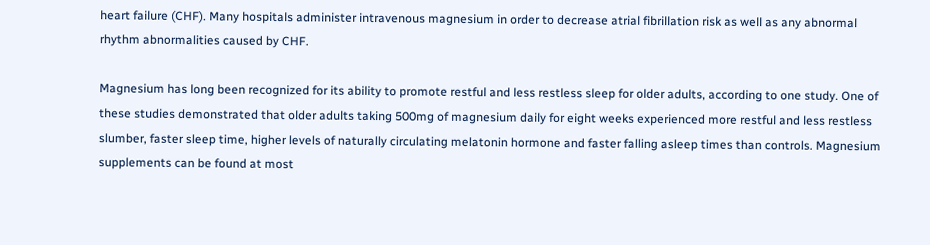heart failure (CHF). Many hospitals administer intravenous magnesium in order to decrease atrial fibrillation risk as well as any abnormal rhythm abnormalities caused by CHF.

Magnesium has long been recognized for its ability to promote restful and less restless sleep for older adults, according to one study. One of these studies demonstrated that older adults taking 500mg of magnesium daily for eight weeks experienced more restful and less restless slumber, faster sleep time, higher levels of naturally circulating melatonin hormone and faster falling asleep times than controls. Magnesium supplements can be found at most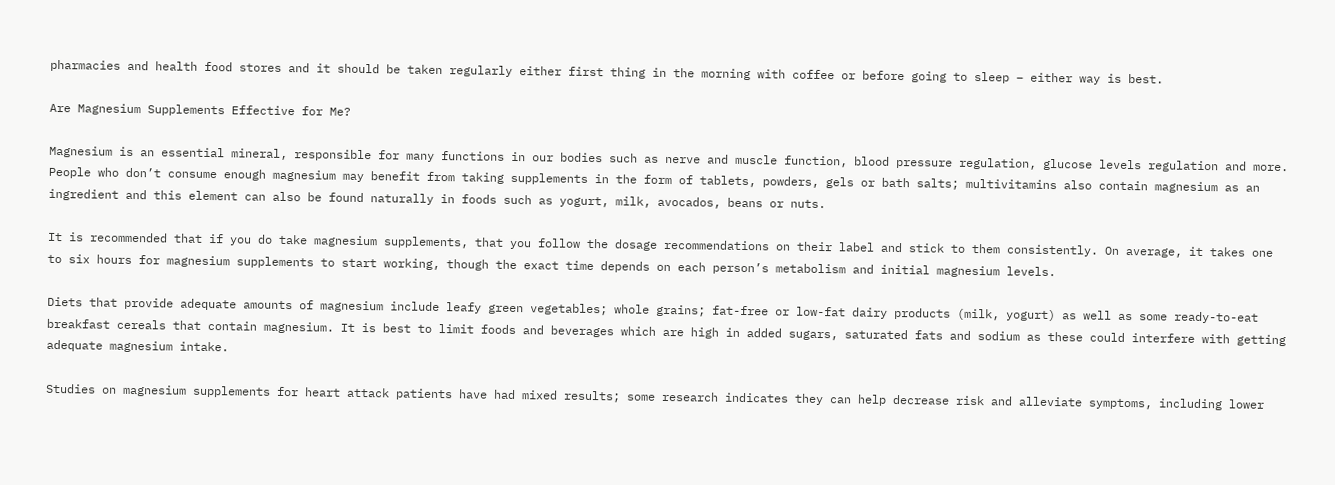pharmacies and health food stores and it should be taken regularly either first thing in the morning with coffee or before going to sleep – either way is best.

Are Magnesium Supplements Effective for Me?

Magnesium is an essential mineral, responsible for many functions in our bodies such as nerve and muscle function, blood pressure regulation, glucose levels regulation and more. People who don’t consume enough magnesium may benefit from taking supplements in the form of tablets, powders, gels or bath salts; multivitamins also contain magnesium as an ingredient and this element can also be found naturally in foods such as yogurt, milk, avocados, beans or nuts.

It is recommended that if you do take magnesium supplements, that you follow the dosage recommendations on their label and stick to them consistently. On average, it takes one to six hours for magnesium supplements to start working, though the exact time depends on each person’s metabolism and initial magnesium levels.

Diets that provide adequate amounts of magnesium include leafy green vegetables; whole grains; fat-free or low-fat dairy products (milk, yogurt) as well as some ready-to-eat breakfast cereals that contain magnesium. It is best to limit foods and beverages which are high in added sugars, saturated fats and sodium as these could interfere with getting adequate magnesium intake.

Studies on magnesium supplements for heart attack patients have had mixed results; some research indicates they can help decrease risk and alleviate symptoms, including lower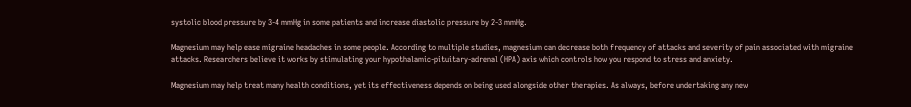systolic blood pressure by 3-4 mmHg in some patients and increase diastolic pressure by 2-3 mmHg.

Magnesium may help ease migraine headaches in some people. According to multiple studies, magnesium can decrease both frequency of attacks and severity of pain associated with migraine attacks. Researchers believe it works by stimulating your hypothalamic-pituitary-adrenal (HPA) axis which controls how you respond to stress and anxiety.

Magnesium may help treat many health conditions, yet its effectiveness depends on being used alongside other therapies. As always, before undertaking any new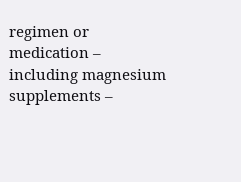regimen or medication – including magnesium supplements –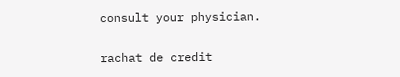consult your physician.

rachat de credit